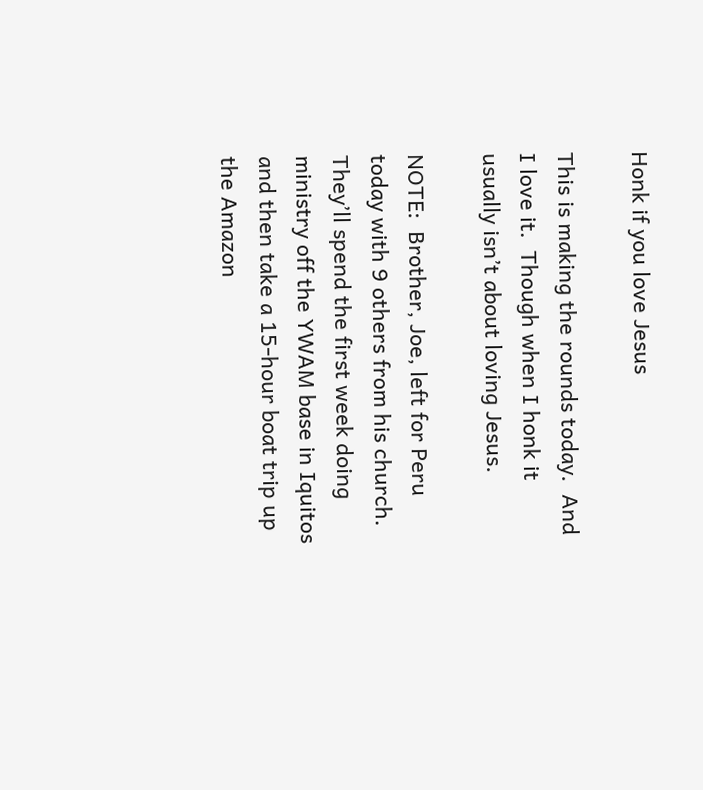Honk if you love Jesus

This is making the rounds today.  And I love it.  Though when I honk it usually isn’t about loving Jesus.

NOTE:  Brother, Joe, left for Peru today with 9 others from his church.  They’ll spend the first week doing ministry off the YWAM base in Iquitos and then take a 15-hour boat trip up the Amazon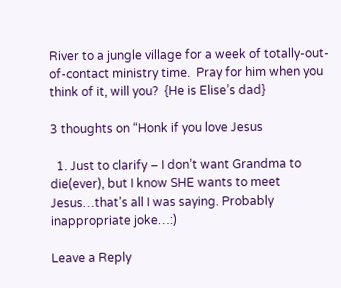River to a jungle village for a week of totally-out-of-contact ministry time.  Pray for him when you think of it, will you?  {He is Elise’s dad}

3 thoughts on “Honk if you love Jesus

  1. Just to clarify – I don’t want Grandma to die(ever), but I know SHE wants to meet Jesus…that’s all I was saying. Probably inappropriate joke…:)

Leave a Reply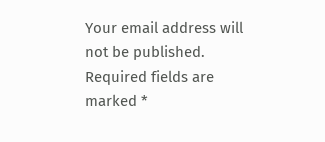Your email address will not be published. Required fields are marked *